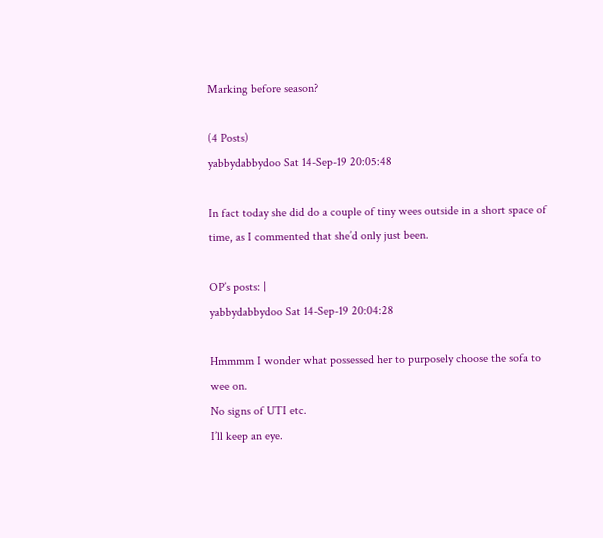Marking before season?

(4 Posts)
yabbydabbydoo Sat 14-Sep-19 20:05:48

In fact today she did do a couple of tiny wees outside in a short space of time, as I commented that she’d only just been.

OP’s posts: |
yabbydabbydoo Sat 14-Sep-19 20:04:28

Hmmmm I wonder what possessed her to purposely choose the sofa to wee on.
No signs of UTI etc.
I’ll keep an eye.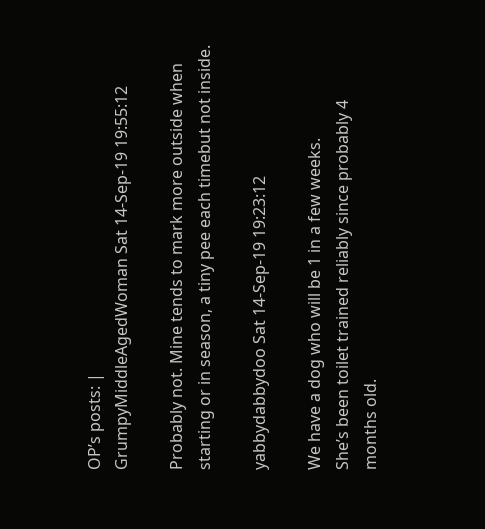OP’s posts: |
GrumpyMiddleAgedWoman Sat 14-Sep-19 19:55:12

Probably not. Mine tends to mark more outside when starting or in season, a tiny pee each timebut not inside.

yabbydabbydoo Sat 14-Sep-19 19:23:12

We have a dog who will be 1 in a few weeks.
She’s been toilet trained reliably since probably 4 months old.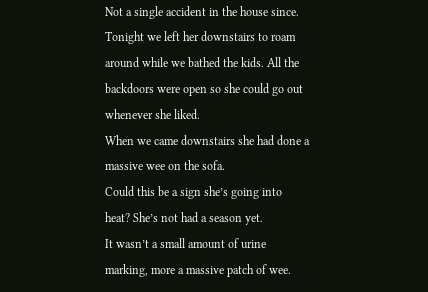Not a single accident in the house since.
Tonight we left her downstairs to roam around while we bathed the kids. All the backdoors were open so she could go out whenever she liked.
When we came downstairs she had done a massive wee on the sofa.
Could this be a sign she’s going into heat? She’s not had a season yet.
It wasn’t a small amount of urine marking, more a massive patch of wee.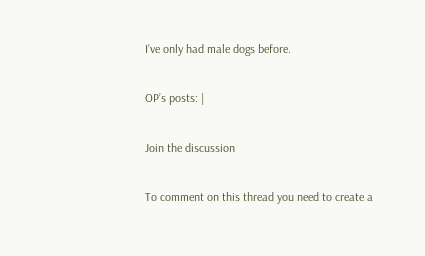I’ve only had male dogs before.

OP’s posts: |

Join the discussion

To comment on this thread you need to create a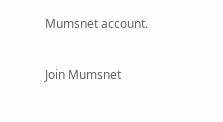Mumsnet account.

Join Mumsnet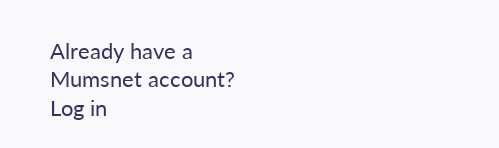Already have a Mumsnet account? Log in